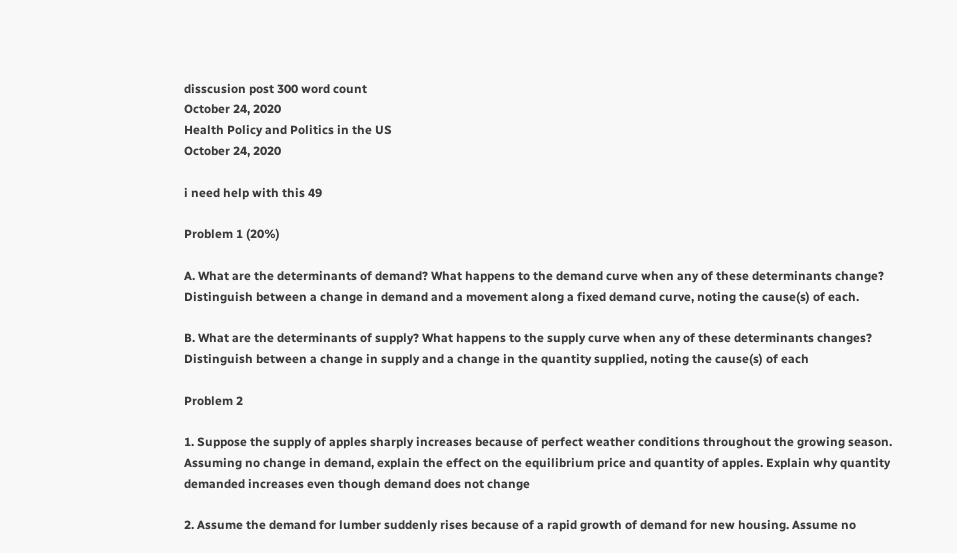disscusion post 300 word count
October 24, 2020
Health Policy and Politics in the US
October 24, 2020

i need help with this 49

Problem 1 (20%)

A. What are the determinants of demand? What happens to the demand curve when any of these determinants change? Distinguish between a change in demand and a movement along a fixed demand curve, noting the cause(s) of each.

B. What are the determinants of supply? What happens to the supply curve when any of these determinants changes? Distinguish between a change in supply and a change in the quantity supplied, noting the cause(s) of each

Problem 2

1. Suppose the supply of apples sharply increases because of perfect weather conditions throughout the growing season. Assuming no change in demand, explain the effect on the equilibrium price and quantity of apples. Explain why quantity demanded increases even though demand does not change

2. Assume the demand for lumber suddenly rises because of a rapid growth of demand for new housing. Assume no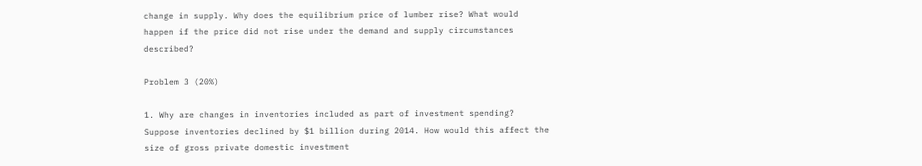change in supply. Why does the equilibrium price of lumber rise? What would happen if the price did not rise under the demand and supply circumstances described?

Problem 3 (20%)

1. Why are changes in inventories included as part of investment spending? Suppose inventories declined by $1 billion during 2014. How would this affect the size of gross private domestic investment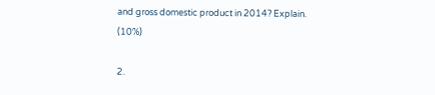and gross domestic product in 2014? Explain. (10%)

2.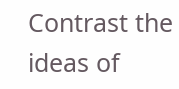Contrast the ideas of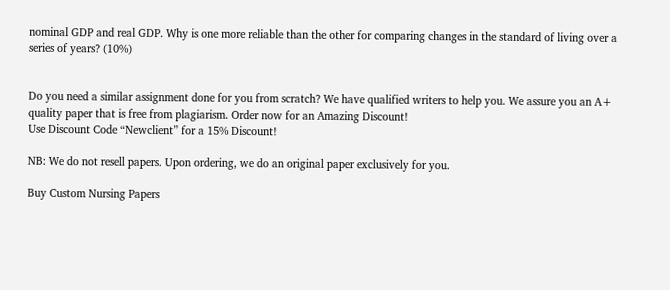nominal GDP and real GDP. Why is one more reliable than the other for comparing changes in the standard of living over a series of years? (10%)


Do you need a similar assignment done for you from scratch? We have qualified writers to help you. We assure you an A+ quality paper that is free from plagiarism. Order now for an Amazing Discount!
Use Discount Code “Newclient” for a 15% Discount!

NB: We do not resell papers. Upon ordering, we do an original paper exclusively for you.

Buy Custom Nursing Papers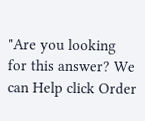"Are you looking for this answer? We can Help click Order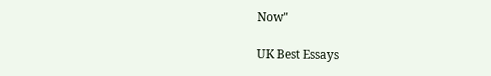Now"

UK Best Essays